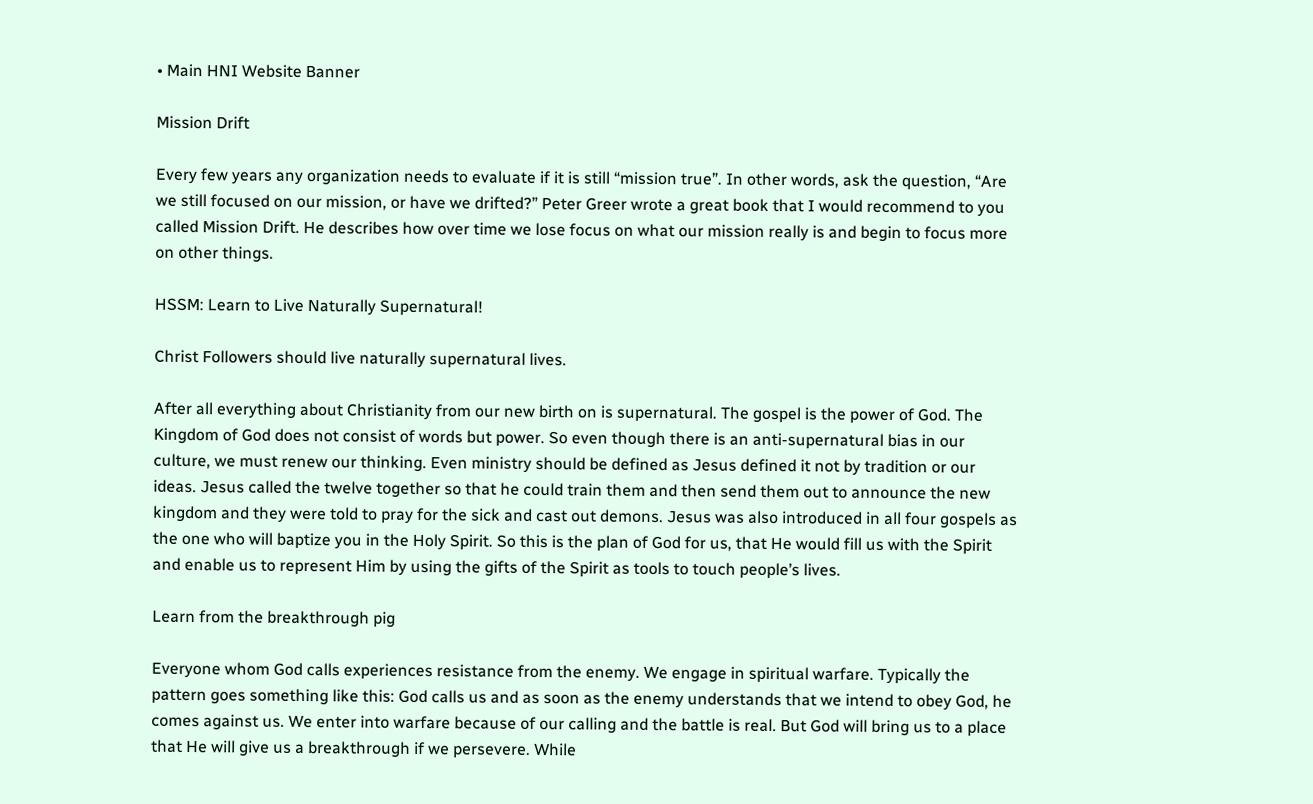• Main HNI Website Banner

Mission Drift

Every few years any organization needs to evaluate if it is still “mission true”. In other words, ask the question, “Are we still focused on our mission, or have we drifted?” Peter Greer wrote a great book that I would recommend to you called Mission Drift. He describes how over time we lose focus on what our mission really is and begin to focus more on other things.

HSSM: Learn to Live Naturally Supernatural!

Christ Followers should live naturally supernatural lives.

After all everything about Christianity from our new birth on is supernatural. The gospel is the power of God. The Kingdom of God does not consist of words but power. So even though there is an anti-supernatural bias in our culture, we must renew our thinking. Even ministry should be defined as Jesus defined it not by tradition or our ideas. Jesus called the twelve together so that he could train them and then send them out to announce the new kingdom and they were told to pray for the sick and cast out demons. Jesus was also introduced in all four gospels as the one who will baptize you in the Holy Spirit. So this is the plan of God for us, that He would fill us with the Spirit and enable us to represent Him by using the gifts of the Spirit as tools to touch people’s lives.

Learn from the breakthrough pig

Everyone whom God calls experiences resistance from the enemy. We engage in spiritual warfare. Typically the pattern goes something like this: God calls us and as soon as the enemy understands that we intend to obey God, he comes against us. We enter into warfare because of our calling and the battle is real. But God will bring us to a place that He will give us a breakthrough if we persevere. While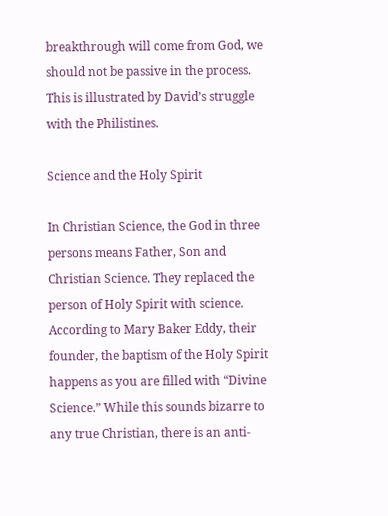breakthrough will come from God, we should not be passive in the process. This is illustrated by David’s struggle with the Philistines.

Science and the Holy Spirit

In Christian Science, the God in three persons means Father, Son and Christian Science. They replaced the person of Holy Spirit with science. According to Mary Baker Eddy, their founder, the baptism of the Holy Spirit happens as you are filled with “Divine Science.” While this sounds bizarre to any true Christian, there is an anti-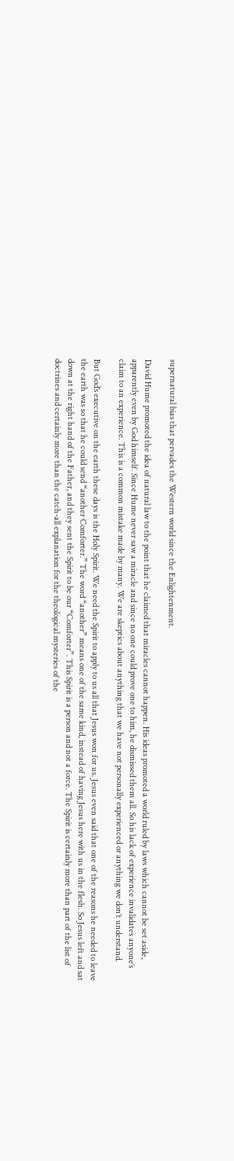supernatural bias that pervades the Western world since the Enlightenment.

David Hume promoted the idea of natural law to the point that he claimed that miracles cannot happen. His ideas promoted a world ruled by laws which cannot be set aside, apparently even by God himself. Since Hume never saw a miracle and since no one could prove one to him, he dismissed them all. So his lack of experience invalidates anyone’s claim to an experience. This is a common mistake made by many. We are skeptics about anything that we have not personally experienced or anything we don’t understand.

But God’s executive on the earth these days is the Holy Spirit. We need the Spirit to apply to us all that Jesus won for us. Jesus even said that one of the reasons he needed to leave the earth was so that he could send “another Comforter.” The word “another” means one of the same kind, instead of having Jesus here with us in the flesh. So Jesus left and sat down at the right hand of the Father, and they sent the Spirit to be our “Comforter”. This Spirit is a person and not a force. The Spirit is certainly more than part of the list of doctrines and certainly more than the catch-all explanation for the theological mysteries of the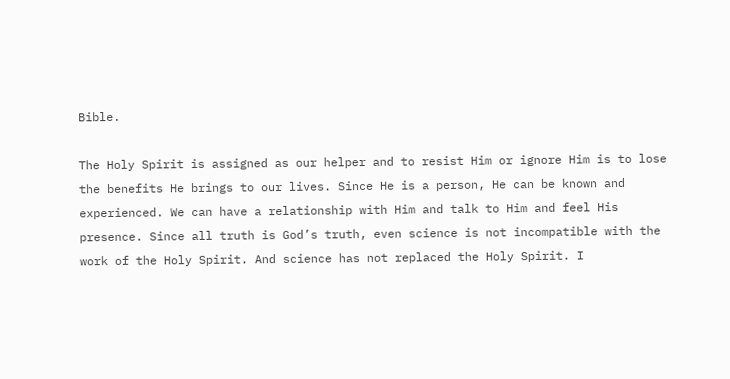Bible.

The Holy Spirit is assigned as our helper and to resist Him or ignore Him is to lose the benefits He brings to our lives. Since He is a person, He can be known and experienced. We can have a relationship with Him and talk to Him and feel His presence. Since all truth is God’s truth, even science is not incompatible with the work of the Holy Spirit. And science has not replaced the Holy Spirit. I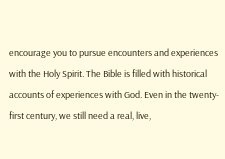encourage you to pursue encounters and experiences with the Holy Spirit. The Bible is filled with historical accounts of experiences with God. Even in the twenty-first century, we still need a real, live,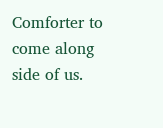Comforter to come along side of us.